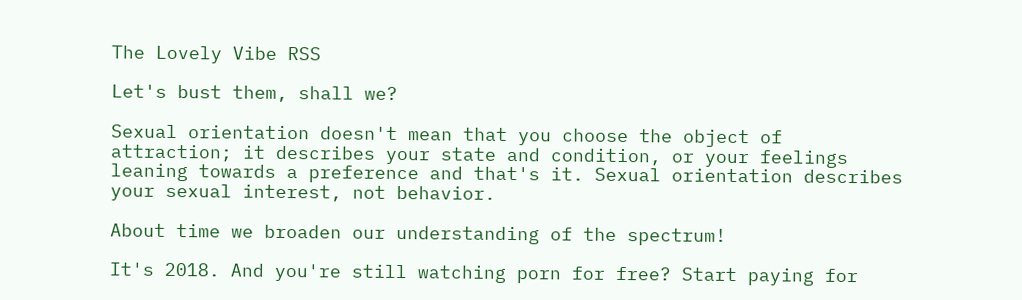The Lovely Vibe RSS

Let's bust them, shall we?

Sexual orientation doesn't mean that you choose the object of attraction; it describes your state and condition, or your feelings leaning towards a preference and that's it. Sexual orientation describes your sexual interest, not behavior.

About time we broaden our understanding of the spectrum!

It's 2018. And you're still watching porn for free? Start paying for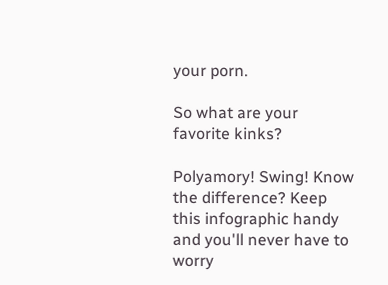your porn.

So what are your favorite kinks?

Polyamory! Swing! Know the difference? Keep this infographic handy and you'll never have to worry